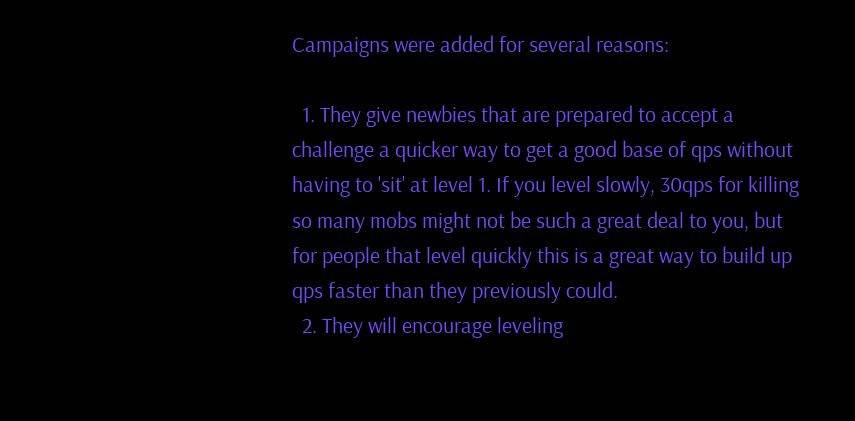Campaigns were added for several reasons:

  1. They give newbies that are prepared to accept a challenge a quicker way to get a good base of qps without having to 'sit' at level 1. If you level slowly, 30qps for killing so many mobs might not be such a great deal to you, but for people that level quickly this is a great way to build up qps faster than they previously could.
  2. They will encourage leveling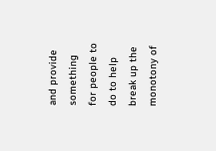and provide something for people to do to help break up the monotony of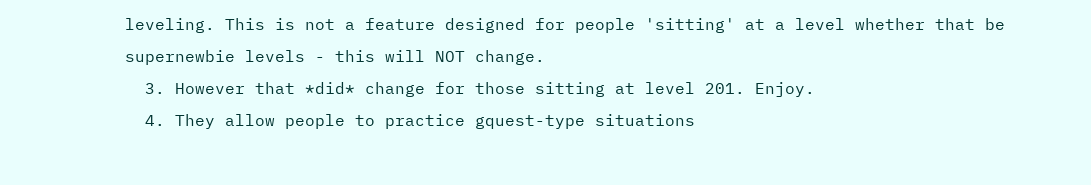leveling. This is not a feature designed for people 'sitting' at a level whether that be supernewbie levels - this will NOT change.
  3. However that *did* change for those sitting at level 201. Enjoy.
  4. They allow people to practice gquest-type situations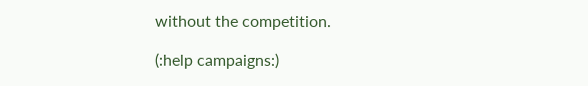without the competition.

(:help campaigns:)